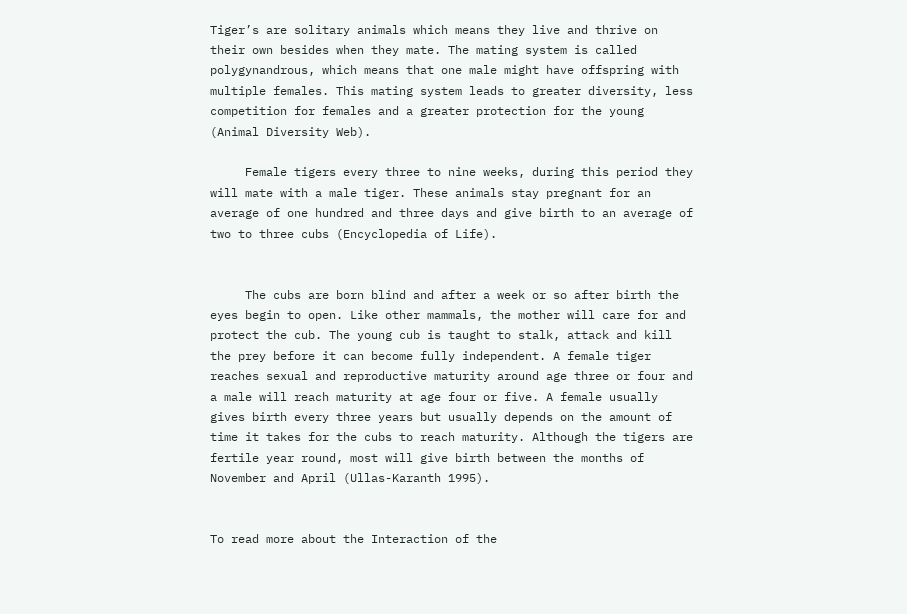Tiger’s are solitary animals which means they live and thrive on their own besides when they mate. The mating system is called polygynandrous, which means that one male might have offspring with multiple females. This mating system leads to greater diversity, less competition for females and a greater protection for the young (Animal Diversity Web).

     Female tigers every three to nine weeks, during this period they will mate with a male tiger. These animals stay pregnant for an average of one hundred and three days and give birth to an average of two to three cubs (Encyclopedia of Life).


     The cubs are born blind and after a week or so after birth the eyes begin to open. Like other mammals, the mother will care for and protect the cub. The young cub is taught to stalk, attack and kill the prey before it can become fully independent. A female tiger reaches sexual and reproductive maturity around age three or four and a male will reach maturity at age four or five. A female usually gives birth every three years but usually depends on the amount of time it takes for the cubs to reach maturity. Although the tigers are fertile year round, most will give birth between the months of November and April (Ullas-Karanth 1995).


To read more about the Interaction of the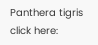Panthera tigris click here: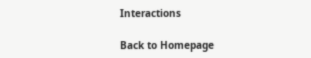Interactions

Back to Homepage